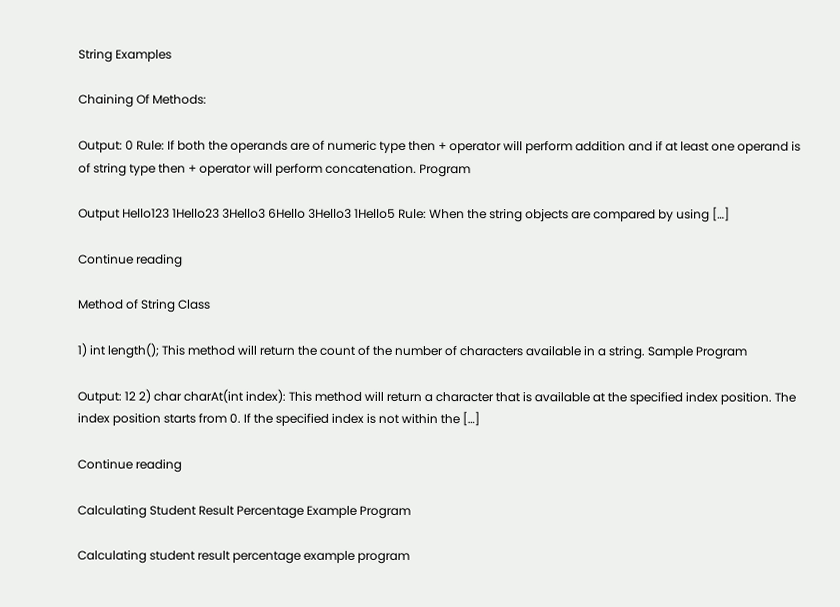String Examples

Chaining Of Methods:

Output: 0 Rule: If both the operands are of numeric type then + operator will perform addition and if at least one operand is of string type then + operator will perform concatenation. Program

Output Hello123 1Hello23 3Hello3 6Hello 3Hello3 1Hello5 Rule: When the string objects are compared by using […]

Continue reading

Method of String Class

1) int length(); This method will return the count of the number of characters available in a string. Sample Program

Output: 12 2) char charAt(int index): This method will return a character that is available at the specified index position. The index position starts from 0. If the specified index is not within the […]

Continue reading

Calculating Student Result Percentage Example Program

Calculating student result percentage example program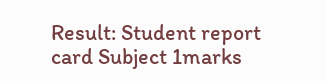Result: Student report card Subject 1marks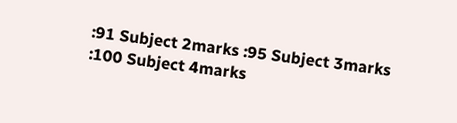:91 Subject 2marks :95 Subject 3marks :100 Subject 4marks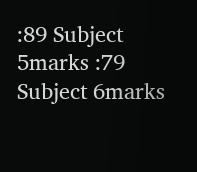:89 Subject 5marks :79 Subject 6marks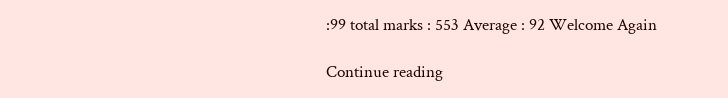:99 total marks : 553 Average : 92 Welcome Again

Continue reading